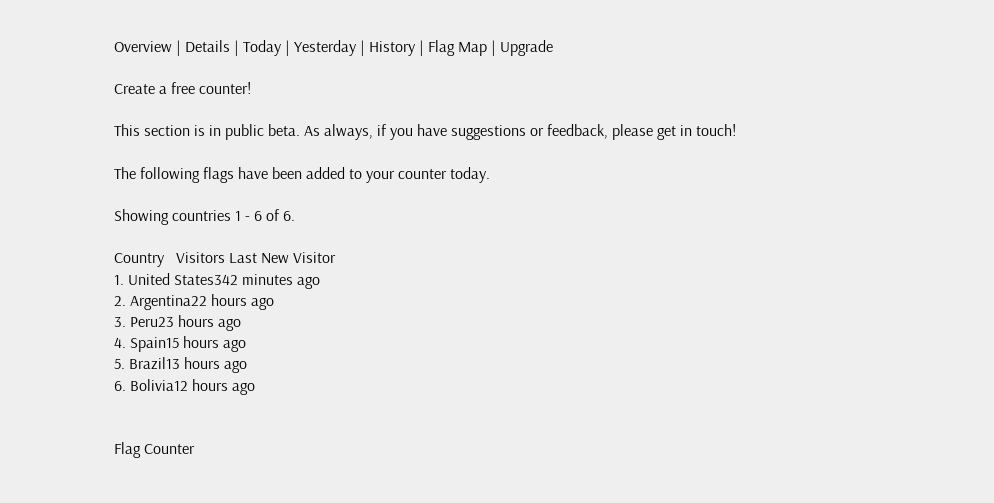Overview | Details | Today | Yesterday | History | Flag Map | Upgrade

Create a free counter!

This section is in public beta. As always, if you have suggestions or feedback, please get in touch!

The following flags have been added to your counter today.

Showing countries 1 - 6 of 6.

Country   Visitors Last New Visitor
1. United States342 minutes ago
2. Argentina22 hours ago
3. Peru23 hours ago
4. Spain15 hours ago
5. Brazil13 hours ago
6. Bolivia12 hours ago


Flag Counter